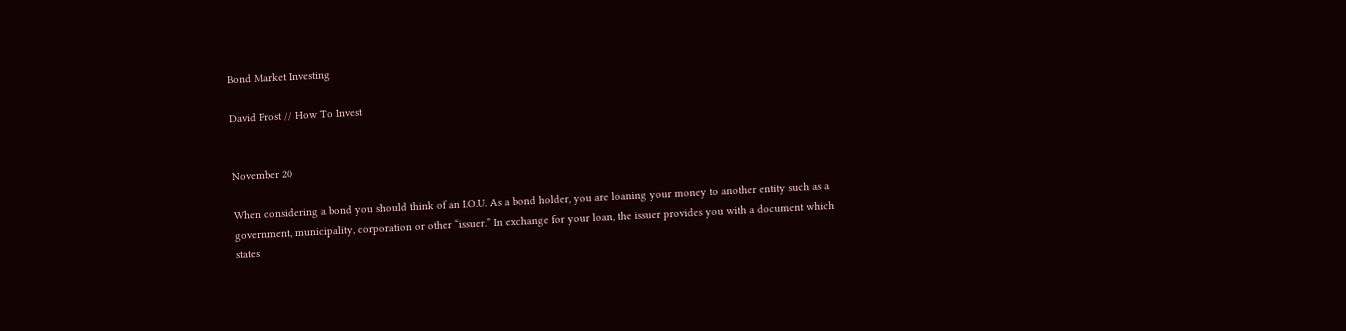Bond Market Investing

David Frost // How To Invest


November 20

When considering a bond you should think of an I.O.U. As a bond holder, you are loaning your money to another entity such as a government, municipality, corporation or other “issuer.” In exchange for your loan, the issuer provides you with a document which states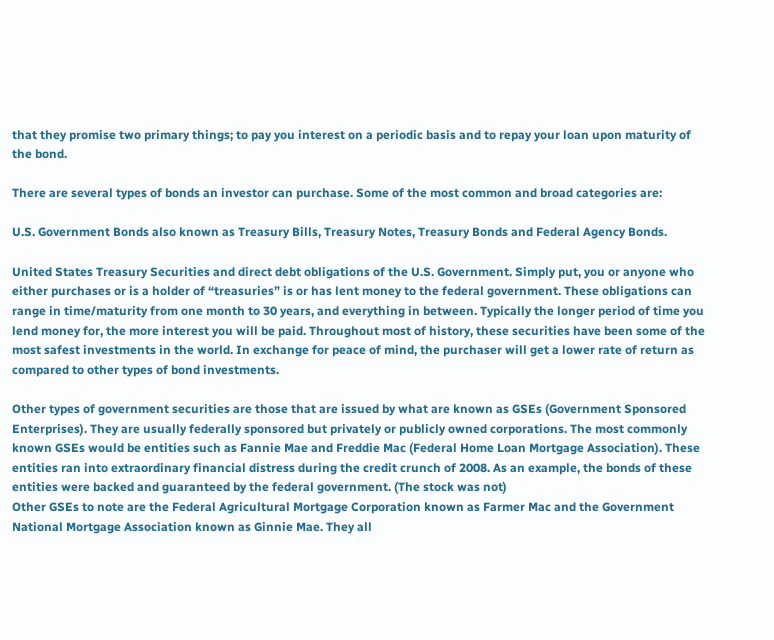that they promise two primary things; to pay you interest on a periodic basis and to repay your loan upon maturity of the bond.

There are several types of bonds an investor can purchase. Some of the most common and broad categories are:

U.S. Government Bonds also known as Treasury Bills, Treasury Notes, Treasury Bonds and Federal Agency Bonds.

United States Treasury Securities and direct debt obligations of the U.S. Government. Simply put, you or anyone who either purchases or is a holder of “treasuries” is or has lent money to the federal government. These obligations can range in time/maturity from one month to 30 years, and everything in between. Typically the longer period of time you lend money for, the more interest you will be paid. Throughout most of history, these securities have been some of the most safest investments in the world. In exchange for peace of mind, the purchaser will get a lower rate of return as compared to other types of bond investments.

Other types of government securities are those that are issued by what are known as GSEs (Government Sponsored Enterprises). They are usually federally sponsored but privately or publicly owned corporations. The most commonly known GSEs would be entities such as Fannie Mae and Freddie Mac (Federal Home Loan Mortgage Association). These entities ran into extraordinary financial distress during the credit crunch of 2008. As an example, the bonds of these entities were backed and guaranteed by the federal government. (The stock was not)
Other GSEs to note are the Federal Agricultural Mortgage Corporation known as Farmer Mac and the Government National Mortgage Association known as Ginnie Mae. They all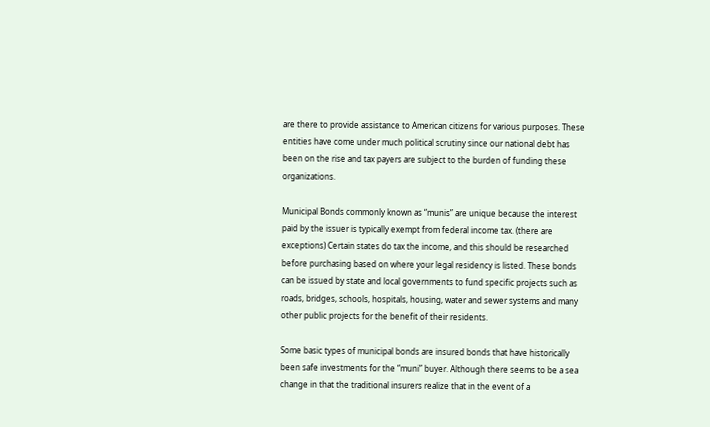are there to provide assistance to American citizens for various purposes. These entities have come under much political scrutiny since our national debt has been on the rise and tax payers are subject to the burden of funding these organizations.

Municipal Bonds commonly known as “munis” are unique because the interest paid by the issuer is typically exempt from federal income tax. (there are exceptions) Certain states do tax the income, and this should be researched before purchasing based on where your legal residency is listed. These bonds can be issued by state and local governments to fund specific projects such as roads, bridges, schools, hospitals, housing, water and sewer systems and many other public projects for the benefit of their residents.

Some basic types of municipal bonds are insured bonds that have historically been safe investments for the “muni” buyer. Although there seems to be a sea change in that the traditional insurers realize that in the event of a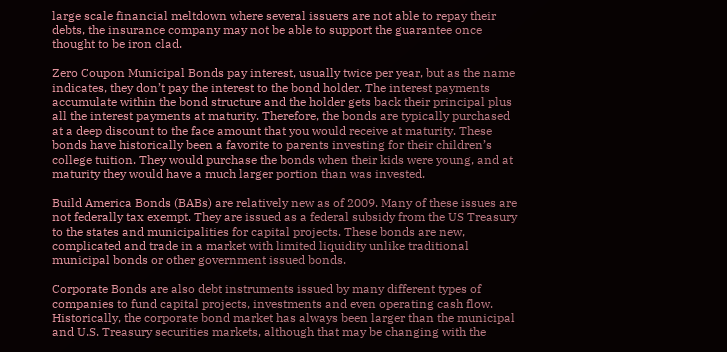large scale financial meltdown where several issuers are not able to repay their debts, the insurance company may not be able to support the guarantee once thought to be iron clad.

Zero Coupon Municipal Bonds pay interest, usually twice per year, but as the name indicates, they don’t pay the interest to the bond holder. The interest payments accumulate within the bond structure and the holder gets back their principal plus all the interest payments at maturity. Therefore, the bonds are typically purchased at a deep discount to the face amount that you would receive at maturity. These bonds have historically been a favorite to parents investing for their children’s college tuition. They would purchase the bonds when their kids were young, and at maturity they would have a much larger portion than was invested.

Build America Bonds (BABs) are relatively new as of 2009. Many of these issues are not federally tax exempt. They are issued as a federal subsidy from the US Treasury to the states and municipalities for capital projects. These bonds are new, complicated and trade in a market with limited liquidity unlike traditional municipal bonds or other government issued bonds.

Corporate Bonds are also debt instruments issued by many different types of companies to fund capital projects, investments and even operating cash flow. Historically, the corporate bond market has always been larger than the municipal and U.S. Treasury securities markets, although that may be changing with the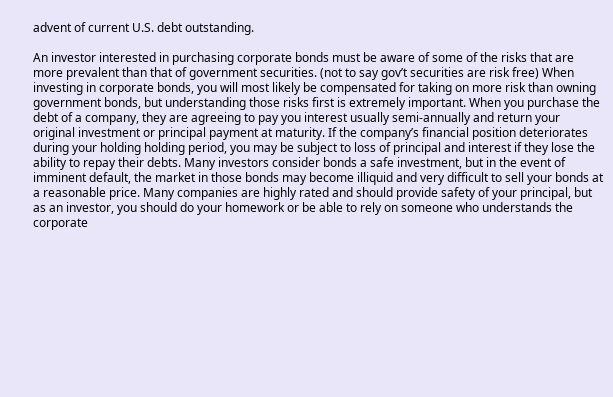advent of current U.S. debt outstanding.

An investor interested in purchasing corporate bonds must be aware of some of the risks that are more prevalent than that of government securities. (not to say gov’t securities are risk free) When investing in corporate bonds, you will most likely be compensated for taking on more risk than owning government bonds, but understanding those risks first is extremely important. When you purchase the debt of a company, they are agreeing to pay you interest usually semi-annually and return your original investment or principal payment at maturity. If the company’s financial position deteriorates during your holding holding period, you may be subject to loss of principal and interest if they lose the ability to repay their debts. Many investors consider bonds a safe investment, but in the event of imminent default, the market in those bonds may become illiquid and very difficult to sell your bonds at a reasonable price. Many companies are highly rated and should provide safety of your principal, but as an investor, you should do your homework or be able to rely on someone who understands the corporate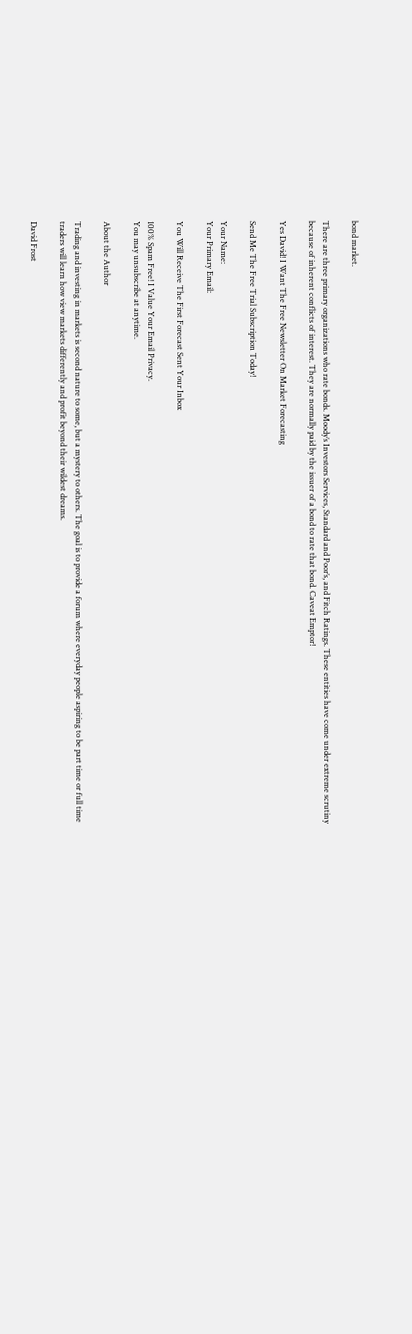bond market.

There are three primary organizations who rate bonds. Moody’s Investors Services, Standard and Poor’s, and Fitch Ratings. These entities have come under extreme scrutiny because of inherent conflicts of interest. They are normally paid by the issuer of a bond to rate that bond. Caveat Emptor!

Yes David! I Want The Free Newsletter On Market Forecasting

Send Me The Free Trial Subscription Today!

Your Name:
Your Primary Email:

You Will Receive The First Forecast Sent Your Inbox

100% Spam Free! I Value Your Email Privacy.
You may unsubscribe at anytime.

About the Author

Trading and investing in markets is second nature to some, but a mystery to others. The goal is to provide a forum where everyday people aspiring to be part time or full time traders will learn how view markets differently and profit beyond their wildest dreams.

David Frost